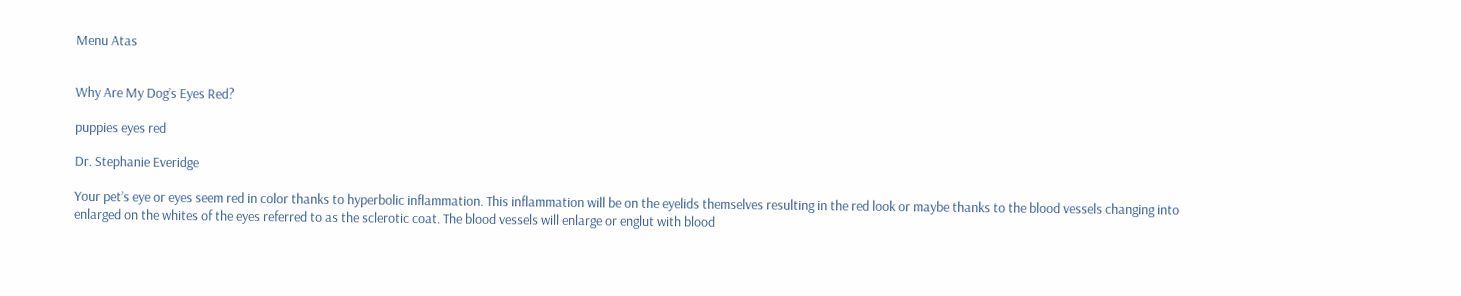Menu Atas


Why Are My Dog’s Eyes Red?

puppies eyes red

Dr. Stephanie Everidge

Your pet’s eye or eyes seem red in color thanks to hyperbolic inflammation. This inflammation will be on the eyelids themselves resulting in the red look or maybe thanks to the blood vessels changing into enlarged on the whites of the eyes referred to as the sclerotic coat. The blood vessels will enlarge or englut with blood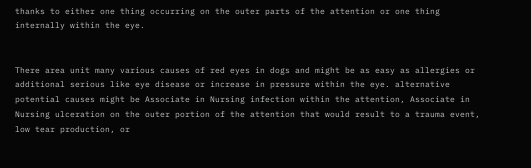thanks to either one thing occurring on the outer parts of the attention or one thing internally within the eye.


There area unit many various causes of red eyes in dogs and might be as easy as allergies or additional serious like eye disease or increase in pressure within the eye. alternative potential causes might be Associate in Nursing infection within the attention, Associate in Nursing ulceration on the outer portion of the attention that would result to a trauma event, low tear production, or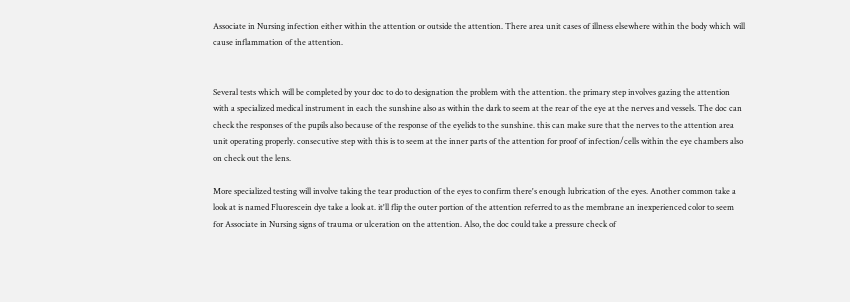Associate in Nursing infection either within the attention or outside the attention. There area unit cases of illness elsewhere within the body which will cause inflammation of the attention.


Several tests which will be completed by your doc to do to designation the problem with the attention. the primary step involves gazing the attention with a specialized medical instrument in each the sunshine also as within the dark to seem at the rear of the eye at the nerves and vessels. The doc can check the responses of the pupils also because of the response of the eyelids to the sunshine. this can make sure that the nerves to the attention area unit operating properly. consecutive step with this is to seem at the inner parts of the attention for proof of infection/cells within the eye chambers also on check out the lens.

More specialized testing will involve taking the tear production of the eyes to confirm there's enough lubrication of the eyes. Another common take a look at is named Fluorescein dye take a look at. it'll flip the outer portion of the attention referred to as the membrane an inexperienced color to seem for Associate in Nursing signs of trauma or ulceration on the attention. Also, the doc could take a pressure check of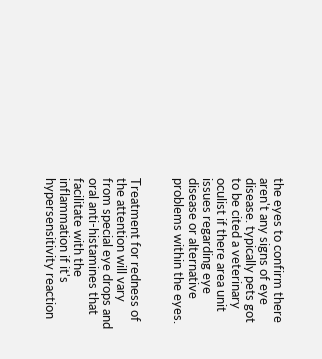the eyes to confirm there aren't any signs of eye disease. typically pets got to be cited a veterinary oculist if there area unit issues regarding eye disease or alternative problems within the eyes.


Treatment for redness of the attention will vary from special eye drops and oral anti-histamines that facilitate with the inflammation if it's hypersensitivity reaction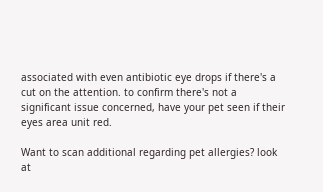associated with even antibiotic eye drops if there's a cut on the attention. to confirm there's not a significant issue concerned, have your pet seen if their eyes area unit red.

Want to scan additional regarding pet allergies? look at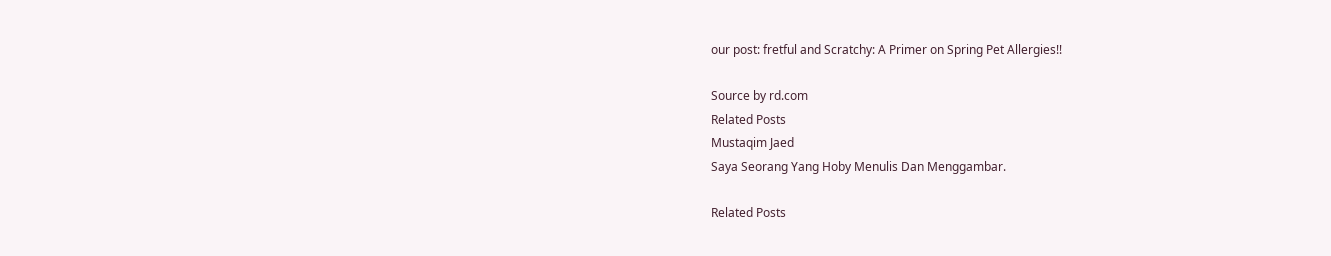our post: fretful and Scratchy: A Primer on Spring Pet Allergies!!

Source by rd.com
Related Posts
Mustaqim Jaed
Saya Seorang Yang Hoby Menulis Dan Menggambar.

Related Posts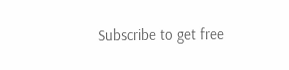Subscribe to get free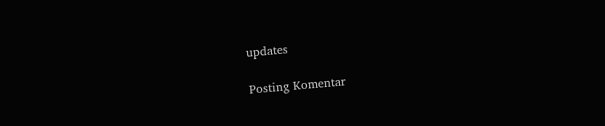updates

Posting Komentar